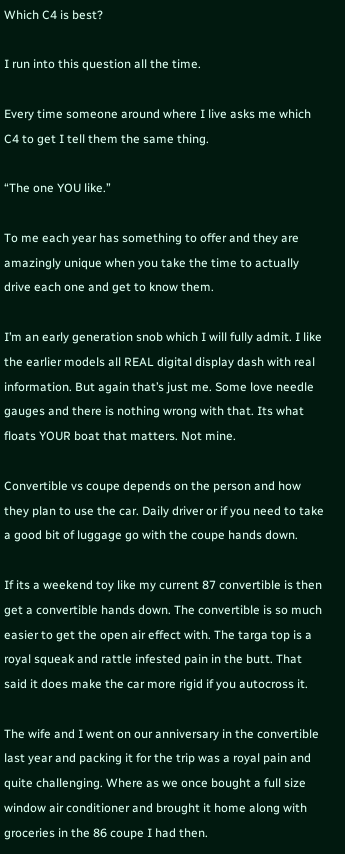Which C4 is best?

I run into this question all the time.

Every time someone around where I live asks me which C4 to get I tell them the same thing.

“The one YOU like.”

To me each year has something to offer and they are amazingly unique when you take the time to actually drive each one and get to know them.

I’m an early generation snob which I will fully admit. I like the earlier models all REAL digital display dash with real information. But again that’s just me. Some love needle gauges and there is nothing wrong with that. Its what floats YOUR boat that matters. Not mine.

Convertible vs coupe depends on the person and how they plan to use the car. Daily driver or if you need to take a good bit of luggage go with the coupe hands down.

If its a weekend toy like my current 87 convertible is then get a convertible hands down. The convertible is so much easier to get the open air effect with. The targa top is a royal squeak and rattle infested pain in the butt. That said it does make the car more rigid if you autocross it.

The wife and I went on our anniversary in the convertible last year and packing it for the trip was a royal pain and quite challenging. Where as we once bought a full size window air conditioner and brought it home along with groceries in the 86 coupe I had then.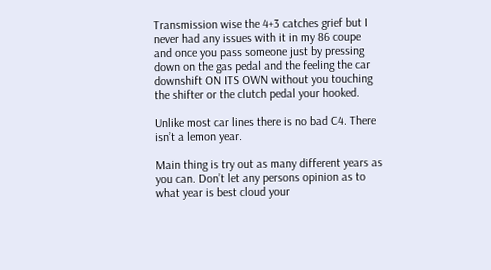Transmission wise the 4+3 catches grief but I never had any issues with it in my 86 coupe and once you pass someone just by pressing down on the gas pedal and the feeling the car downshift ON ITS OWN without you touching the shifter or the clutch pedal your hooked.

Unlike most car lines there is no bad C4. There isn’t a lemon year.

Main thing is try out as many different years as you can. Don’t let any persons opinion as to what year is best cloud your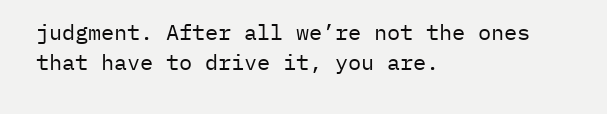judgment. After all we’re not the ones that have to drive it, you are.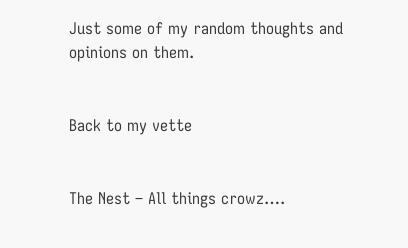Just some of my random thoughts and opinions on them.


Back to my vette


The Nest – All things crowz….